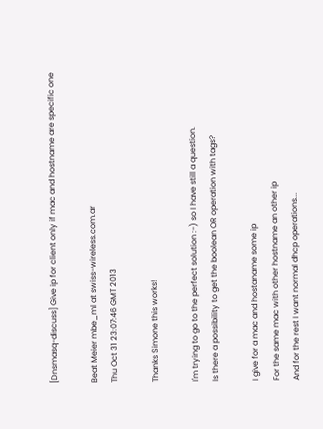[Dnsmasq-discuss] Give ip for client only if mac and hostname are specific one

Beat Meier mbe_ml at swiss-wireless.com.ar
Thu Oct 31 23:07:46 GMT 2013

Thanks Simone this works!

I'm trying to go to the perfect solution :-) so I have still a question.
Is there a possibility to get the boolean OR operation with tags?

I give for a mac and hostaname some ip
For the same mac with other hostname an other ip
And for the rest I want normal dhcp operations...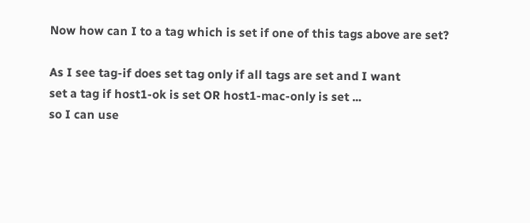Now how can I to a tag which is set if one of this tags above are set?

As I see tag-if does set tag only if all tags are set and I want
set a tag if host1-ok is set OR host1-mac-only is set ...
so I can use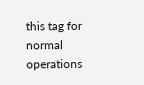this tag for normal operations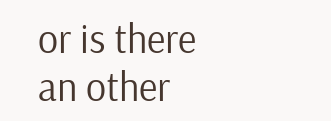or is there an other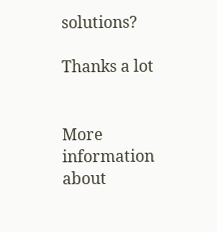solutions?

Thanks a lot


More information about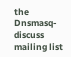the Dnsmasq-discuss mailing list